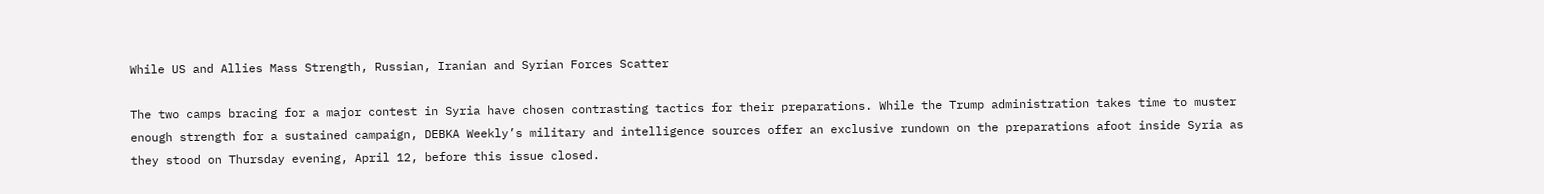While US and Allies Mass Strength, Russian, Iranian and Syrian Forces Scatter

The two camps bracing for a major contest in Syria have chosen contrasting tactics for their preparations. While the Trump administration takes time to muster enough strength for a sustained campaign, DEBKA Weekly’s military and intelligence sources offer an exclusive rundown on the preparations afoot inside Syria as they stood on Thursday evening, April 12, before this issue closed.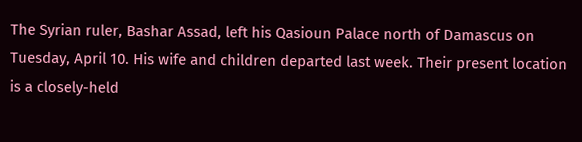The Syrian ruler, Bashar Assad, left his Qasioun Palace north of Damascus on Tuesday, April 10. His wife and children departed last week. Their present location is a closely-held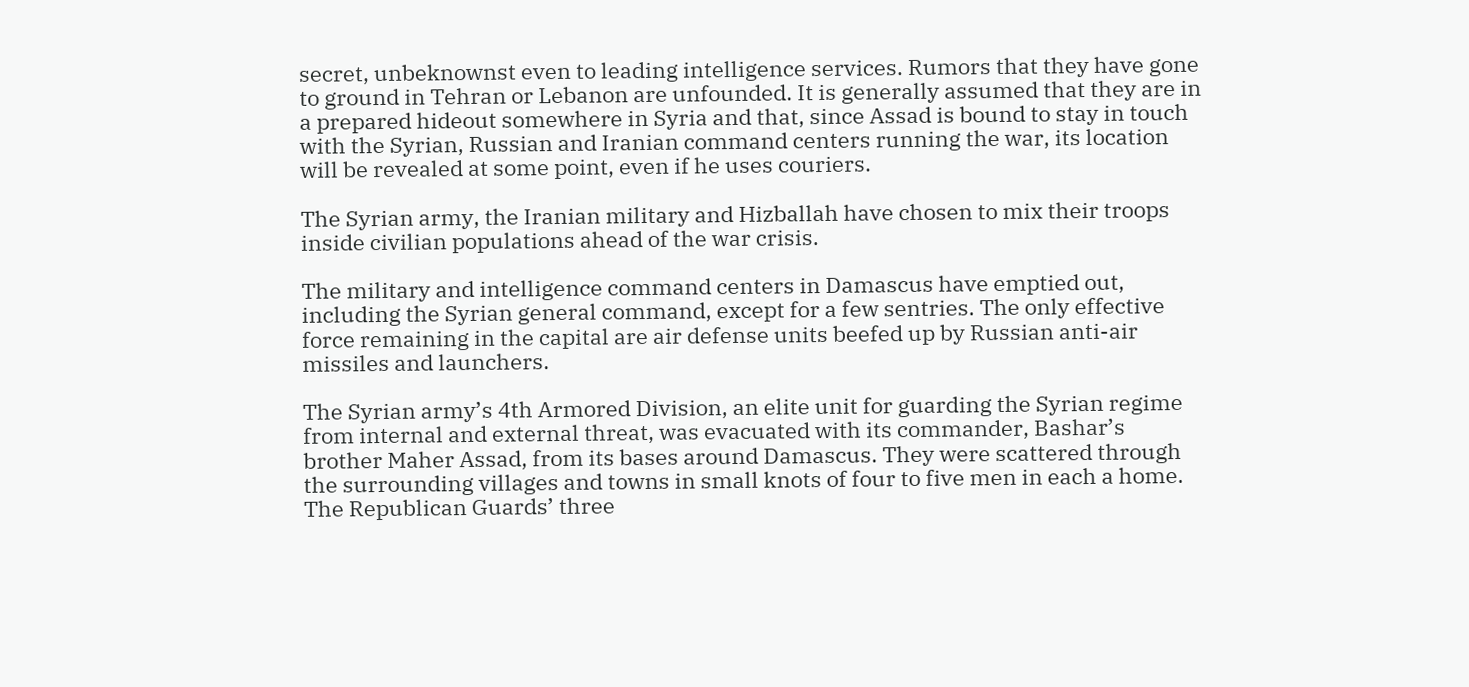secret, unbeknownst even to leading intelligence services. Rumors that they have gone to ground in Tehran or Lebanon are unfounded. It is generally assumed that they are in a prepared hideout somewhere in Syria and that, since Assad is bound to stay in touch with the Syrian, Russian and Iranian command centers running the war, its location will be revealed at some point, even if he uses couriers.

The Syrian army, the Iranian military and Hizballah have chosen to mix their troops inside civilian populations ahead of the war crisis.

The military and intelligence command centers in Damascus have emptied out, including the Syrian general command, except for a few sentries. The only effective force remaining in the capital are air defense units beefed up by Russian anti-air missiles and launchers.

The Syrian army’s 4th Armored Division, an elite unit for guarding the Syrian regime from internal and external threat, was evacuated with its commander, Bashar’s brother Maher Assad, from its bases around Damascus. They were scattered through the surrounding villages and towns in small knots of four to five men in each a home. The Republican Guards’ three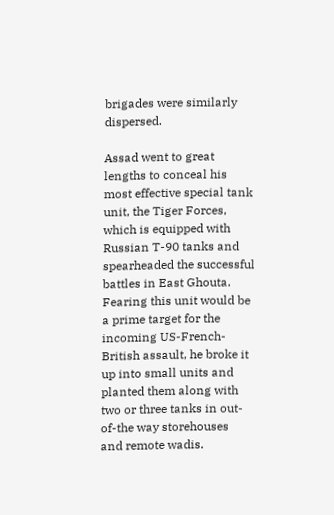brigades were similarly dispersed.

Assad went to great lengths to conceal his most effective special tank unit, the Tiger Forces, which is equipped with Russian T-90 tanks and spearheaded the successful battles in East Ghouta. Fearing this unit would be a prime target for the incoming US-French-British assault, he broke it up into small units and planted them along with two or three tanks in out-of-the way storehouses and remote wadis.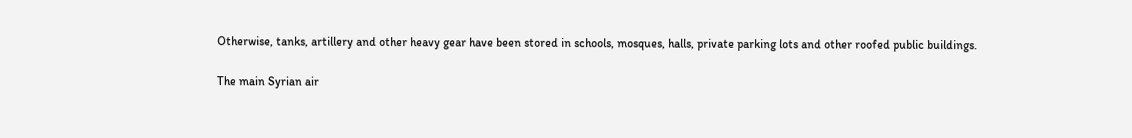Otherwise, tanks, artillery and other heavy gear have been stored in schools, mosques, halls, private parking lots and other roofed public buildings.

The main Syrian air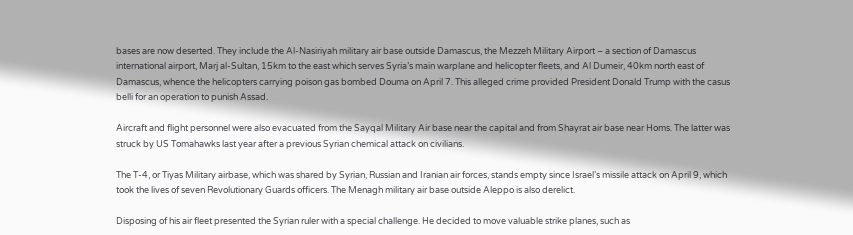bases are now deserted. They include the Al-Nasiriyah military air base outside Damascus, the Mezzeh Military Airport – a section of Damascus international airport, Marj al-Sultan, 15km to the east which serves Syria’s main warplane and helicopter fleets, and Al Dumeir, 40km north east of Damascus, whence the helicopters carrying poison gas bombed Douma on April 7. This alleged crime provided President Donald Trump with the casus belli for an operation to punish Assad.

Aircraft and flight personnel were also evacuated from the Sayqal Military Air base near the capital and from Shayrat air base near Homs. The latter was struck by US Tomahawks last year after a previous Syrian chemical attack on civilians.

The T-4, or Tiyas Military airbase, which was shared by Syrian, Russian and Iranian air forces, stands empty since Israel’s missile attack on April 9, which took the lives of seven Revolutionary Guards officers. The Menagh military air base outside Aleppo is also derelict.

Disposing of his air fleet presented the Syrian ruler with a special challenge. He decided to move valuable strike planes, such as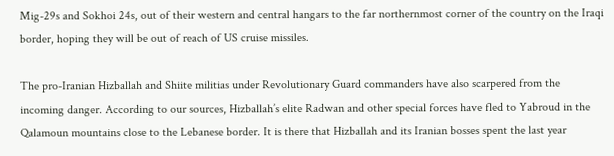Mig-29s and Sokhoi 24s, out of their western and central hangars to the far northernmost corner of the country on the Iraqi border, hoping they will be out of reach of US cruise missiles.

The pro-Iranian Hizballah and Shiite militias under Revolutionary Guard commanders have also scarpered from the incoming danger. According to our sources, Hizballah’s elite Radwan and other special forces have fled to Yabroud in the Qalamoun mountains close to the Lebanese border. It is there that Hizballah and its Iranian bosses spent the last year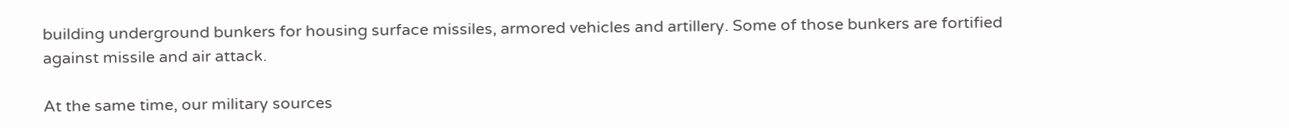building underground bunkers for housing surface missiles, armored vehicles and artillery. Some of those bunkers are fortified against missile and air attack.

At the same time, our military sources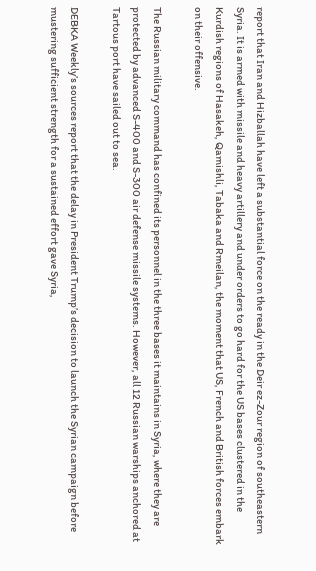report that Iran and Hizballah have left a substantial force on the ready in the Deir ez-Zour region of southeastern Syria. It is armed with missile and heavy artillery and under orders to go hard for the US bases clustered in the Kurdish regions of Hasakeh, Qamishli, Tabaka and Rmeilan, the moment that US, French and British forces embark on their offensive.

The Russian military command has confined its personnel in the three bases it maintains in Syria, where they are protected by advanced S-400 and S-300 air defense missile systems. However, all 12 Russian warships anchored at Tartous port have sailed out to sea.

DEBKA Weekly’s sources report that the delay in President Trump’s decision to launch the Syrian campaign before mustering sufficient strength for a sustained effort gave Syria,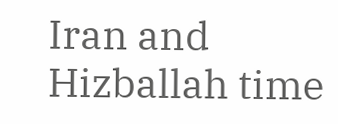Iran and Hizballah time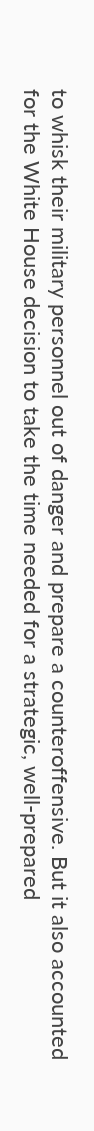to whisk their military personnel out of danger and prepare a counteroffensive. But it also accounted for the White House decision to take the time needed for a strategic, well-prepared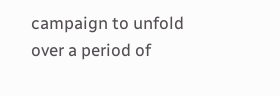campaign to unfold over a period of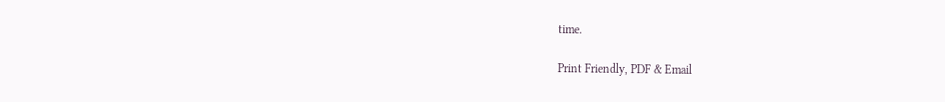time.

Print Friendly, PDF & Email